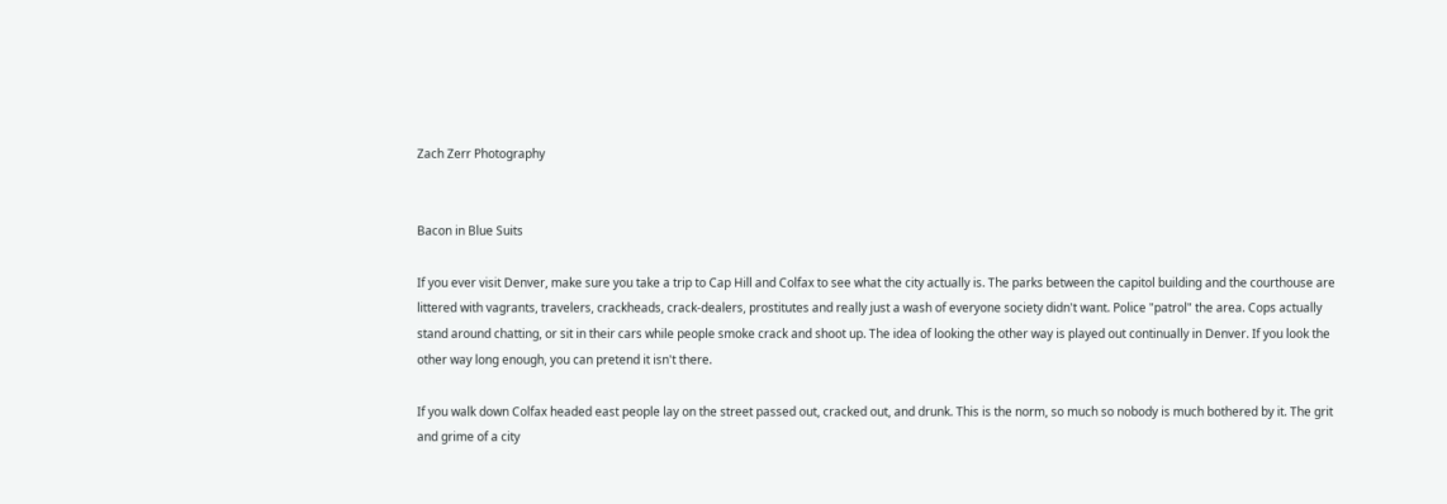Zach Zerr Photography


Bacon in Blue Suits

If you ever visit Denver, make sure you take a trip to Cap Hill and Colfax to see what the city actually is. The parks between the capitol building and the courthouse are littered with vagrants, travelers, crackheads, crack-dealers, prostitutes and really just a wash of everyone society didn't want. Police "patrol" the area. Cops actually stand around chatting, or sit in their cars while people smoke crack and shoot up. The idea of looking the other way is played out continually in Denver. If you look the other way long enough, you can pretend it isn't there.

If you walk down Colfax headed east people lay on the street passed out, cracked out, and drunk. This is the norm, so much so nobody is much bothered by it. The grit and grime of a city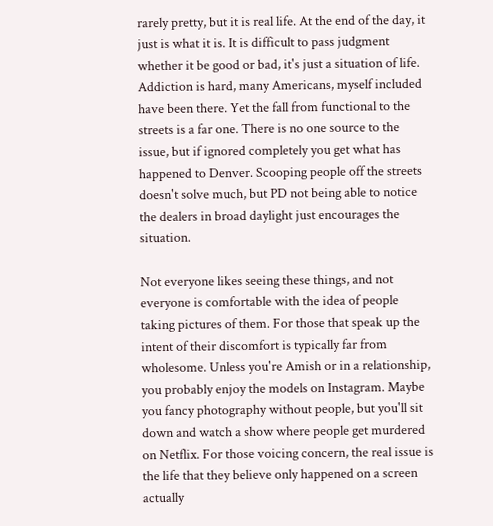rarely pretty, but it is real life. At the end of the day, it just is what it is. It is difficult to pass judgment whether it be good or bad, it's just a situation of life. Addiction is hard, many Americans, myself included have been there. Yet the fall from functional to the streets is a far one. There is no one source to the issue, but if ignored completely you get what has happened to Denver. Scooping people off the streets doesn't solve much, but PD not being able to notice the dealers in broad daylight just encourages the situation.

Not everyone likes seeing these things, and not everyone is comfortable with the idea of people taking pictures of them. For those that speak up the intent of their discomfort is typically far from wholesome. Unless you're Amish or in a relationship, you probably enjoy the models on Instagram. Maybe you fancy photography without people, but you'll sit down and watch a show where people get murdered on Netflix. For those voicing concern, the real issue is the life that they believe only happened on a screen actually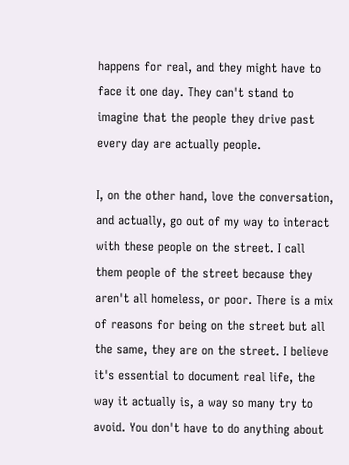happens for real, and they might have to face it one day. They can't stand to imagine that the people they drive past every day are actually people.

I, on the other hand, love the conversation, and actually, go out of my way to interact with these people on the street. I call them people of the street because they aren't all homeless, or poor. There is a mix of reasons for being on the street but all the same, they are on the street. I believe it's essential to document real life, the way it actually is, a way so many try to avoid. You don't have to do anything about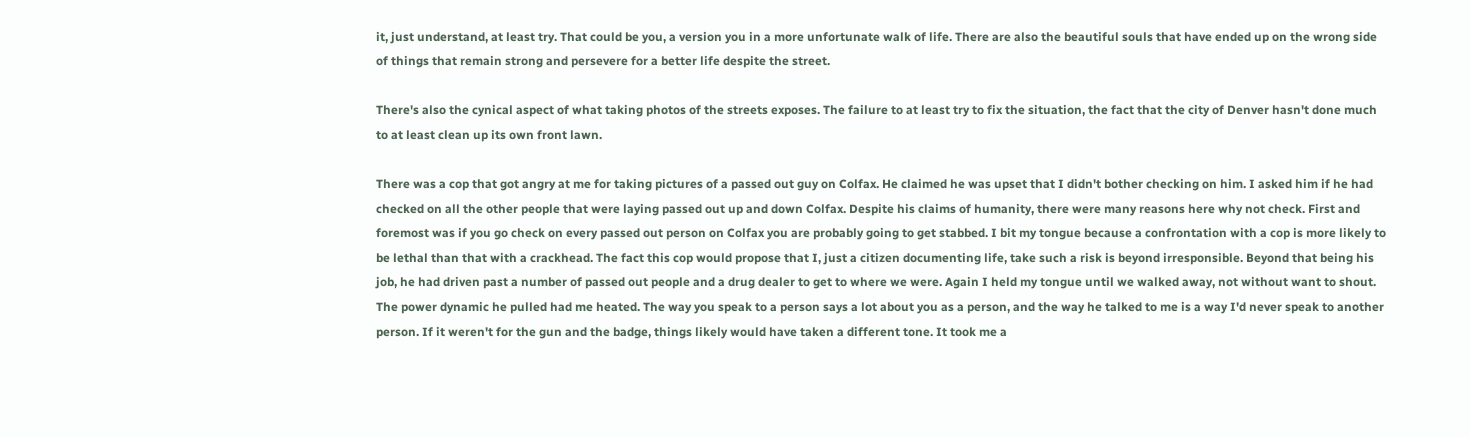it, just understand, at least try. That could be you, a version you in a more unfortunate walk of life. There are also the beautiful souls that have ended up on the wrong side of things that remain strong and persevere for a better life despite the street.

There's also the cynical aspect of what taking photos of the streets exposes. The failure to at least try to fix the situation, the fact that the city of Denver hasn't done much to at least clean up its own front lawn.

There was a cop that got angry at me for taking pictures of a passed out guy on Colfax. He claimed he was upset that I didn't bother checking on him. I asked him if he had checked on all the other people that were laying passed out up and down Colfax. Despite his claims of humanity, there were many reasons here why not check. First and foremost was if you go check on every passed out person on Colfax you are probably going to get stabbed. I bit my tongue because a confrontation with a cop is more likely to be lethal than that with a crackhead. The fact this cop would propose that I, just a citizen documenting life, take such a risk is beyond irresponsible. Beyond that being his job, he had driven past a number of passed out people and a drug dealer to get to where we were. Again I held my tongue until we walked away, not without want to shout. The power dynamic he pulled had me heated. The way you speak to a person says a lot about you as a person, and the way he talked to me is a way I'd never speak to another person. If it weren't for the gun and the badge, things likely would have taken a different tone. It took me a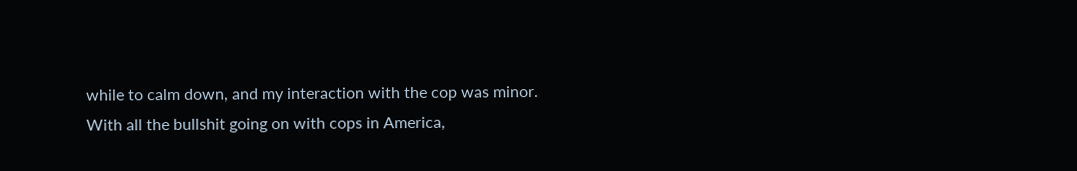while to calm down, and my interaction with the cop was minor. With all the bullshit going on with cops in America,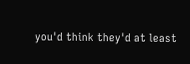you'd think they'd at least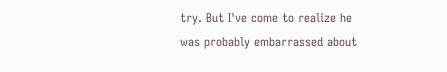try. But I've come to realize he was probably embarrassed about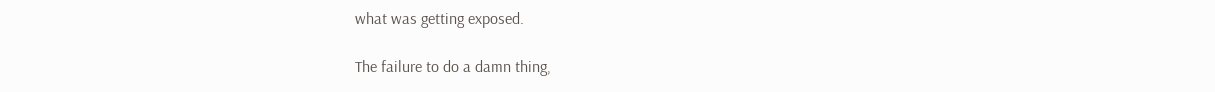what was getting exposed.

The failure to do a damn thing,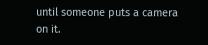until someone puts a camera on it.